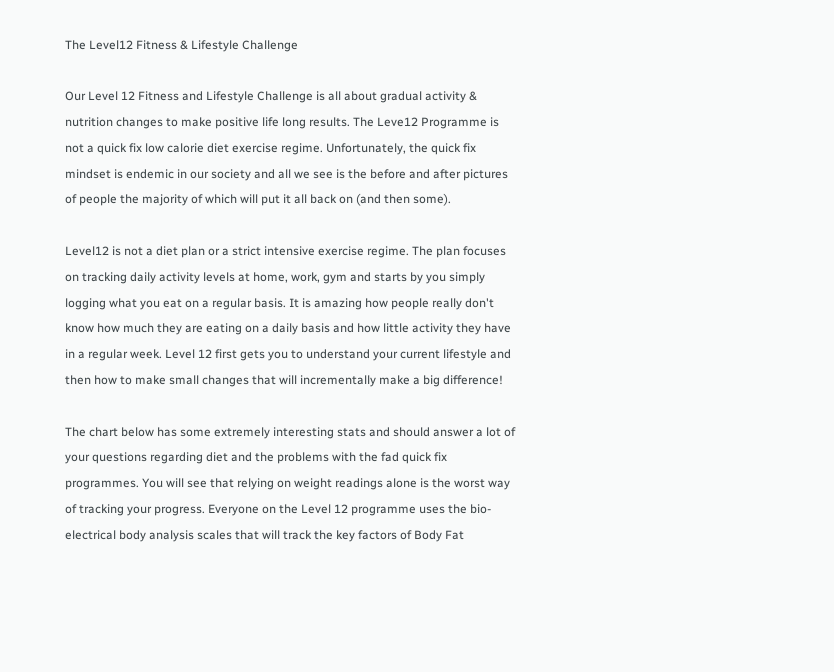The Level12 Fitness & Lifestyle Challenge

Our Level 12 Fitness and Lifestyle Challenge is all about gradual activity & nutrition changes to make positive life long results. The Leve12 Programme is not a quick fix low calorie diet exercise regime. Unfortunately, the quick fix mindset is endemic in our society and all we see is the before and after pictures of people the majority of which will put it all back on (and then some).

Level12 is not a diet plan or a strict intensive exercise regime. The plan focuses on tracking daily activity levels at home, work, gym and starts by you simply logging what you eat on a regular basis. It is amazing how people really don't know how much they are eating on a daily basis and how little activity they have in a regular week. Level 12 first gets you to understand your current lifestyle and then how to make small changes that will incrementally make a big difference!

The chart below has some extremely interesting stats and should answer a lot of your questions regarding diet and the problems with the fad quick fix programmes. You will see that relying on weight readings alone is the worst way of tracking your progress. Everyone on the Level 12 programme uses the bio-electrical body analysis scales that will track the key factors of Body Fat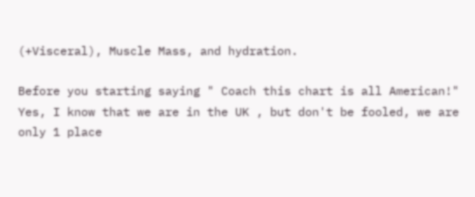(+Visceral), Muscle Mass, and hydration.

Before you starting saying " Coach this chart is all American!" Yes, I know that we are in the UK , but don't be fooled, we are only 1 place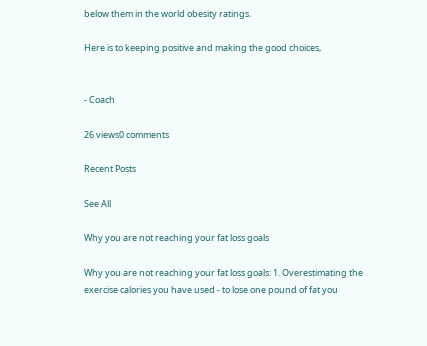below them in the world obesity ratings.

Here is to keeping positive and making the good choices,


- Coach

26 views0 comments

Recent Posts

See All

Why you are not reaching your fat loss goals

Why you are not reaching your fat loss goals: 1. Overestimating the exercise calories you have used - to lose one pound of fat you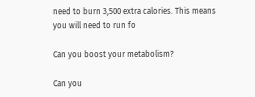need to burn 3,500 extra calories. This means you will need to run fo

Can you boost your metabolism?

Can you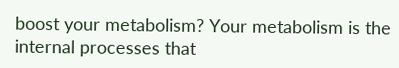boost your metabolism? Your metabolism is the internal processes that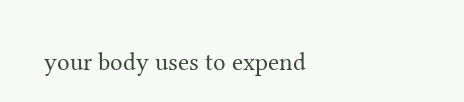your body uses to expend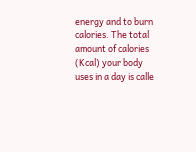energy and to burn calories. The total amount of calories (Kcal) your body uses in a day is calle